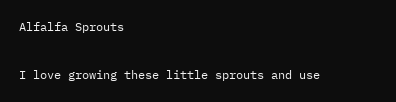Alfalfa Sprouts

I love growing these little sprouts and use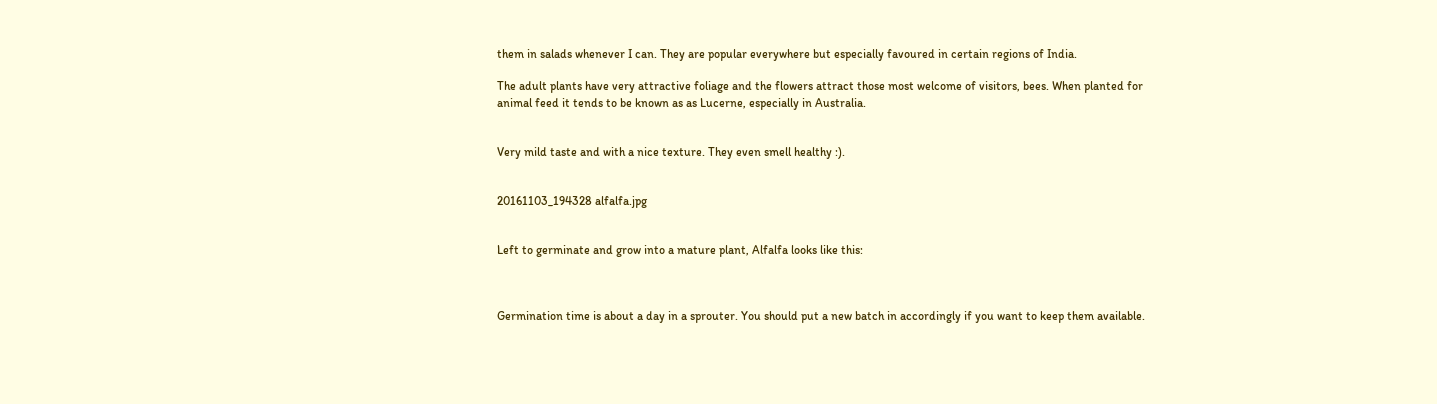them in salads whenever I can. They are popular everywhere but especially favoured in certain regions of India.

The adult plants have very attractive foliage and the flowers attract those most welcome of visitors, bees. When planted for animal feed it tends to be known as as Lucerne, especially in Australia.


Very mild taste and with a nice texture. They even smell healthy :).


20161103_194328 alfalfa.jpg


Left to germinate and grow into a mature plant, Alfalfa looks like this:



Germination time is about a day in a sprouter. You should put a new batch in accordingly if you want to keep them available.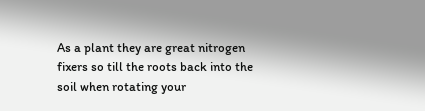As a plant they are great nitrogen fixers so till the roots back into the soil when rotating your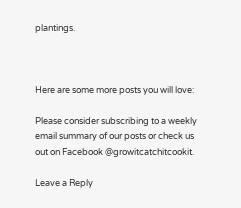plantings.



Here are some more posts you will love:

Please consider subscribing to a weekly email summary of our posts or check us out on Facebook @growitcatchitcookit.

Leave a Reply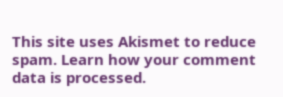This site uses Akismet to reduce spam. Learn how your comment data is processed.